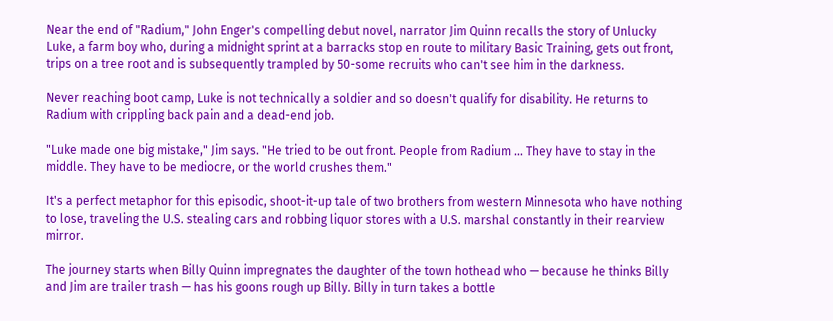Near the end of "Radium," John Enger's compelling debut novel, narrator Jim Quinn recalls the story of Unlucky Luke, a farm boy who, during a midnight sprint at a barracks stop en route to military Basic Training, gets out front, trips on a tree root and is subsequently trampled by 50-some recruits who can't see him in the darkness.

Never reaching boot camp, Luke is not technically a soldier and so doesn't qualify for disability. He returns to Radium with crippling back pain and a dead-end job.

"Luke made one big mistake," Jim says. "He tried to be out front. People from Radium ... They have to stay in the middle. They have to be mediocre, or the world crushes them."

It's a perfect metaphor for this episodic, shoot-it-up tale of two brothers from western Minnesota who have nothing to lose, traveling the U.S. stealing cars and robbing liquor stores with a U.S. marshal constantly in their rearview mirror.

The journey starts when Billy Quinn impregnates the daughter of the town hothead who — because he thinks Billy and Jim are trailer trash — has his goons rough up Billy. Billy in turn takes a bottle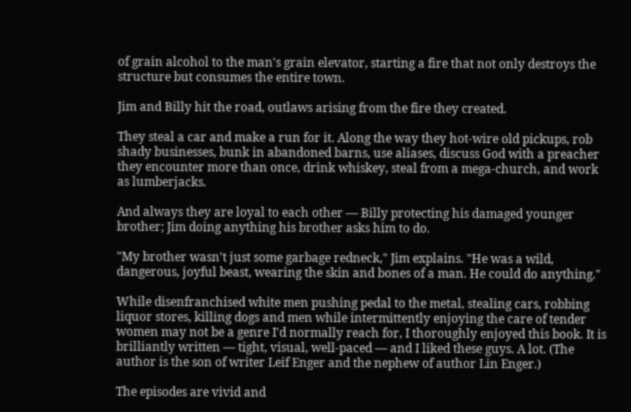of grain alcohol to the man's grain elevator, starting a fire that not only destroys the structure but consumes the entire town.

Jim and Billy hit the road, outlaws arising from the fire they created.

They steal a car and make a run for it. Along the way they hot-wire old pickups, rob shady businesses, bunk in abandoned barns, use aliases, discuss God with a preacher they encounter more than once, drink whiskey, steal from a mega-church, and work as lumberjacks.

And always they are loyal to each other — Billy protecting his damaged younger brother; Jim doing anything his brother asks him to do.

"My brother wasn't just some garbage redneck," Jim explains. "He was a wild, dangerous, joyful beast, wearing the skin and bones of a man. He could do anything."

While disenfranchised white men pushing pedal to the metal, stealing cars, robbing liquor stores, killing dogs and men while intermittently enjoying the care of tender women may not be a genre I'd normally reach for, I thoroughly enjoyed this book. It is brilliantly written — tight, visual, well-paced — and I liked these guys. A lot. (The author is the son of writer Leif Enger and the nephew of author Lin Enger.)

The episodes are vivid and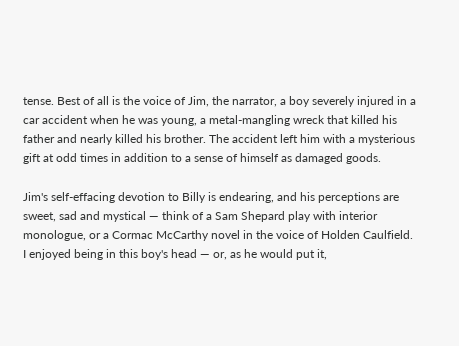tense. Best of all is the voice of Jim, the narrator, a boy severely injured in a car accident when he was young, a metal-mangling wreck that killed his father and nearly killed his brother. The accident left him with a mysterious gift at odd times in addition to a sense of himself as damaged goods.

Jim's self-effacing devotion to Billy is endearing, and his perceptions are sweet, sad and mystical — think of a Sam Shepard play with interior monologue, or a Cormac McCarthy novel in the voice of Holden Caulfield. I enjoyed being in this boy's head — or, as he would put it,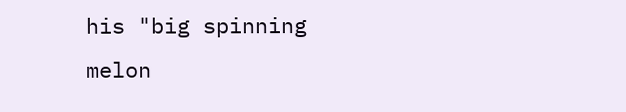his "big spinning melon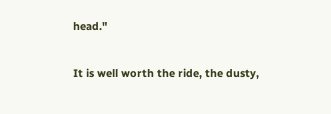head."

It is well worth the ride, the dusty,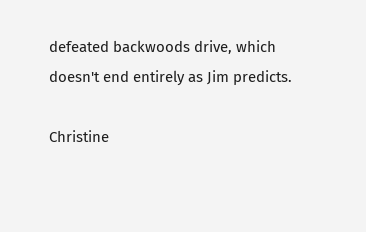defeated backwoods drive, which doesn't end entirely as Jim predicts.

Christine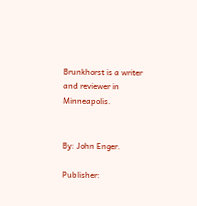Brunkhorst is a writer and reviewer in Minneapolis.


By: John Enger.

Publisher: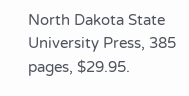North Dakota State University Press, 385 pages, $29.95.